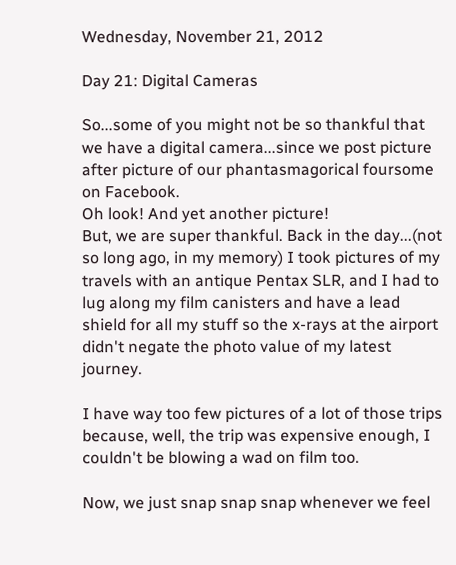Wednesday, November 21, 2012

Day 21: Digital Cameras

So...some of you might not be so thankful that we have a digital camera...since we post picture after picture of our phantasmagorical foursome on Facebook.
Oh look! And yet another picture!
But, we are super thankful. Back in the day...(not so long ago, in my memory) I took pictures of my travels with an antique Pentax SLR, and I had to lug along my film canisters and have a lead shield for all my stuff so the x-rays at the airport didn't negate the photo value of my latest journey.

I have way too few pictures of a lot of those trips because, well, the trip was expensive enough, I couldn't be blowing a wad on film too.

Now, we just snap snap snap whenever we feel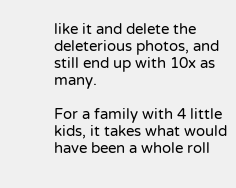like it and delete the deleterious photos, and still end up with 10x as many.

For a family with 4 little kids, it takes what would have been a whole roll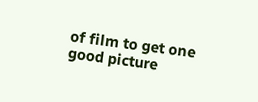of film to get one good picture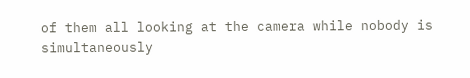of them all looking at the camera while nobody is simultaneously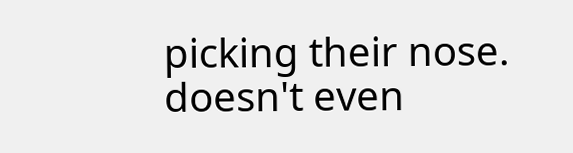picking their nose. doesn't even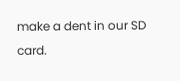make a dent in our SD card.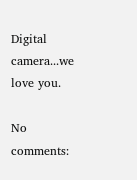Digital camera...we love you.

No comments: